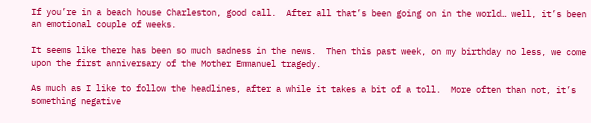If you’re in a beach house Charleston, good call.  After all that’s been going on in the world… well, it’s been an emotional couple of weeks.

It seems like there has been so much sadness in the news.  Then this past week, on my birthday no less, we come upon the first anniversary of the Mother Emmanuel tragedy.

As much as I like to follow the headlines, after a while it takes a bit of a toll.  More often than not, it’s something negative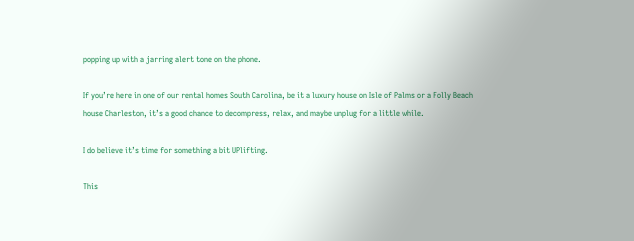popping up with a jarring alert tone on the phone.

If you’re here in one of our rental homes South Carolina, be it a luxury house on Isle of Palms or a Folly Beach house Charleston, it’s a good chance to decompress, relax, and maybe unplug for a little while.

I do believe it’s time for something a bit UPlifting.

This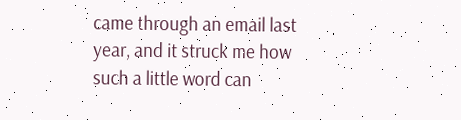came through an email last year, and it struck me how such a little word can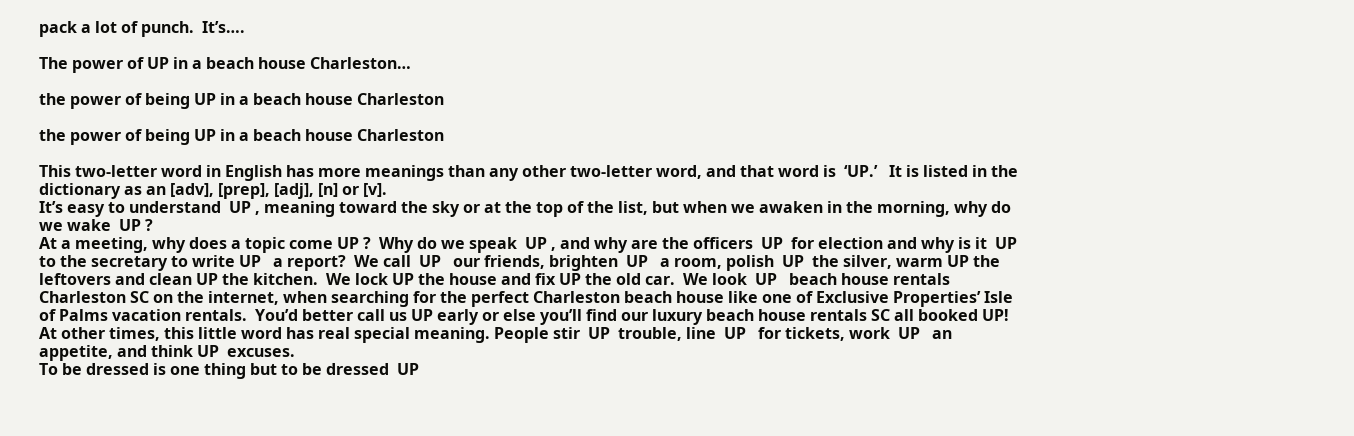pack a lot of punch.  It’s….

The power of UP in a beach house Charleston…

the power of being UP in a beach house Charleston

the power of being UP in a beach house Charleston

This two-letter word in English has more meanings than any other two-letter word, and that word is  ‘UP.’   It is listed in the dictionary as an [adv], [prep], [adj], [n] or [v].
It’s easy to understand  UP , meaning toward the sky or at the top of the list, but when we awaken in the morning, why do we wake  UP ?
At a meeting, why does a topic come UP ?  Why do we speak  UP , and why are the officers  UP  for election and why is it  UP   to the secretary to write UP   a report?  We call  UP   our friends, brighten  UP   a room, polish  UP  the silver, warm UP the leftovers and clean UP the kitchen.  We lock UP the house and fix UP the old car.  We look  UP   beach house rentals Charleston SC on the internet, when searching for the perfect Charleston beach house like one of Exclusive Properties’ Isle of Palms vacation rentals.  You’d better call us UP early or else you’ll find our luxury beach house rentals SC all booked UP!
At other times, this little word has real special meaning. People stir  UP  trouble, line  UP   for tickets, work  UP   an appetite, and think UP  excuses.
To be dressed is one thing but to be dressed  UP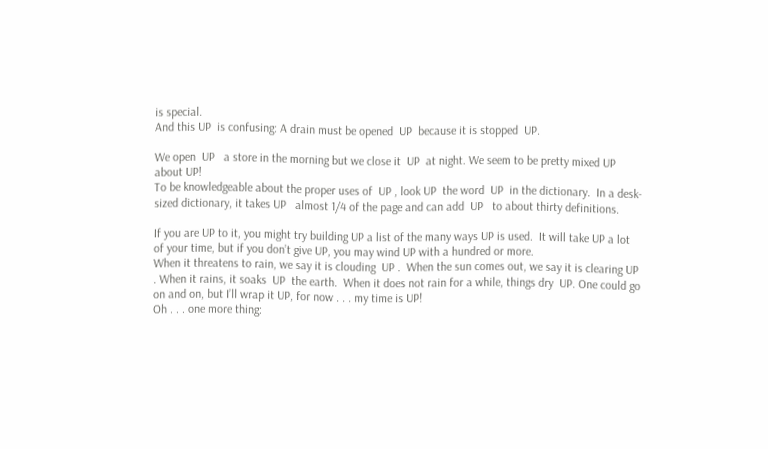is special.
And this UP  is confusing: A drain must be opened  UP  because it is stopped  UP.

We open  UP   a store in the morning but we close it  UP  at night. We seem to be pretty mixed UP about UP!
To be knowledgeable about the proper uses of  UP , look UP  the word  UP  in the dictionary.  In a desk-sized dictionary, it takes UP   almost 1/4 of the page and can add  UP   to about thirty definitions.

If you are UP to it, you might try building UP a list of the many ways UP is used.  It will take UP a lot of your time, but if you don’t give UP, you may wind UP with a hundred or more.
When it threatens to rain, we say it is clouding  UP .  When the sun comes out, we say it is clearing UP . When it rains, it soaks  UP  the earth.  When it does not rain for a while, things dry  UP. One could go on and on, but I’ll wrap it UP, for now . . . my time is UP!
Oh . . . one more thing: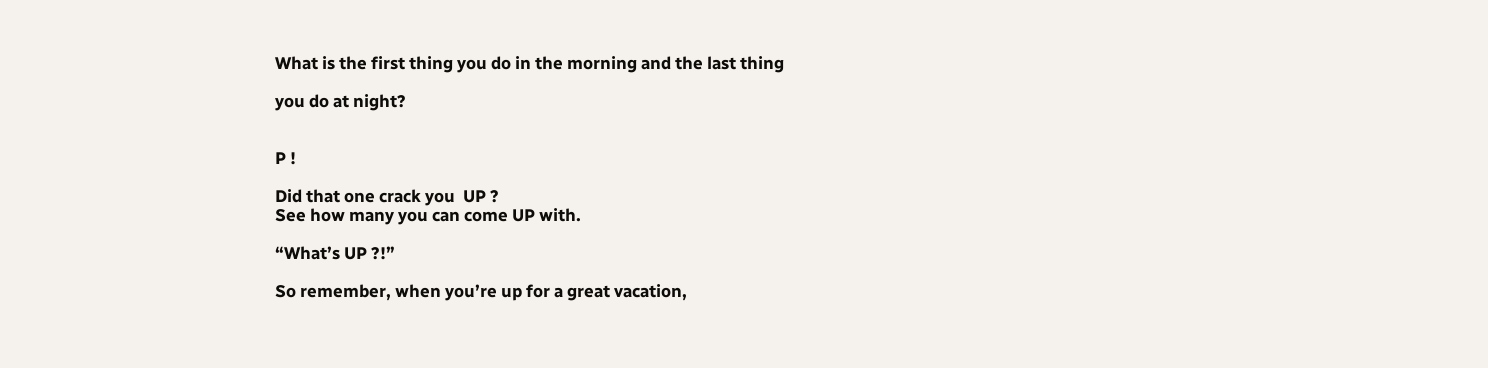What is the first thing you do in the morning and the last thing

you do at night?


P !

Did that one crack you  UP ?
See how many you can come UP with.

“What’s UP ?!”

So remember, when you’re up for a great vacation,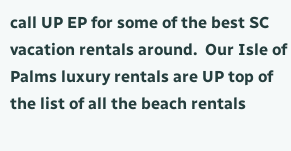call UP EP for some of the best SC vacation rentals around.  Our Isle of Palms luxury rentals are UP top of the list of all the beach rentals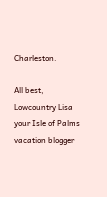Charleston.

All best,
Lowcountry Lisa
your Isle of Palms vacation blogger